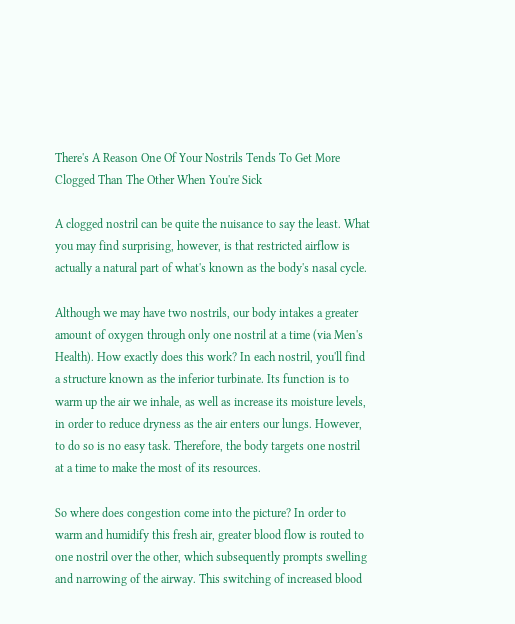There's A Reason One Of Your Nostrils Tends To Get More Clogged Than The Other When You're Sick

A clogged nostril can be quite the nuisance to say the least. What you may find surprising, however, is that restricted airflow is actually a natural part of what's known as the body's nasal cycle.

Although we may have two nostrils, our body intakes a greater amount of oxygen through only one nostril at a time (via Men's Health). How exactly does this work? In each nostril, you'll find a structure known as the inferior turbinate. Its function is to warm up the air we inhale, as well as increase its moisture levels, in order to reduce dryness as the air enters our lungs. However, to do so is no easy task. Therefore, the body targets one nostril at a time to make the most of its resources.

So where does congestion come into the picture? In order to warm and humidify this fresh air, greater blood flow is routed to one nostril over the other, which subsequently prompts swelling and narrowing of the airway. This switching of increased blood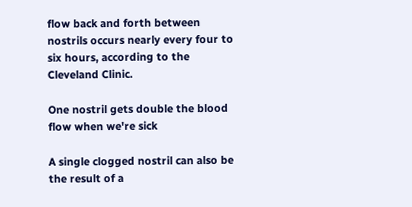flow back and forth between nostrils occurs nearly every four to six hours, according to the Cleveland Clinic.

One nostril gets double the blood flow when we're sick

A single clogged nostril can also be the result of a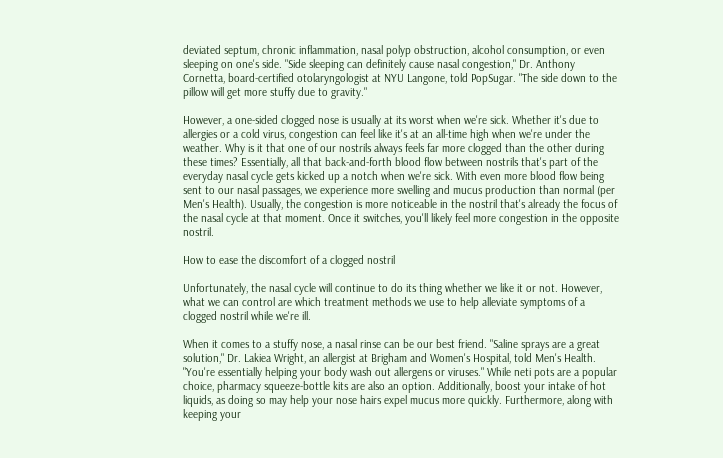deviated septum, chronic inflammation, nasal polyp obstruction, alcohol consumption, or even sleeping on one's side. "Side sleeping can definitely cause nasal congestion," Dr. Anthony Cornetta, board-certified otolaryngologist at NYU Langone, told PopSugar. "The side down to the pillow will get more stuffy due to gravity."

However, a one-sided clogged nose is usually at its worst when we're sick. Whether it's due to allergies or a cold virus, congestion can feel like it's at an all-time high when we're under the weather. Why is it that one of our nostrils always feels far more clogged than the other during these times? Essentially, all that back-and-forth blood flow between nostrils that's part of the everyday nasal cycle gets kicked up a notch when we're sick. With even more blood flow being sent to our nasal passages, we experience more swelling and mucus production than normal (per Men's Health). Usually, the congestion is more noticeable in the nostril that's already the focus of the nasal cycle at that moment. Once it switches, you'll likely feel more congestion in the opposite nostril.

How to ease the discomfort of a clogged nostril

Unfortunately, the nasal cycle will continue to do its thing whether we like it or not. However, what we can control are which treatment methods we use to help alleviate symptoms of a clogged nostril while we're ill.

When it comes to a stuffy nose, a nasal rinse can be our best friend. "Saline sprays are a great solution," Dr. Lakiea Wright, an allergist at Brigham and Women's Hospital, told Men's Health. "You're essentially helping your body wash out allergens or viruses." While neti pots are a popular choice, pharmacy squeeze-bottle kits are also an option. Additionally, boost your intake of hot liquids, as doing so may help your nose hairs expel mucus more quickly. Furthermore, along with keeping your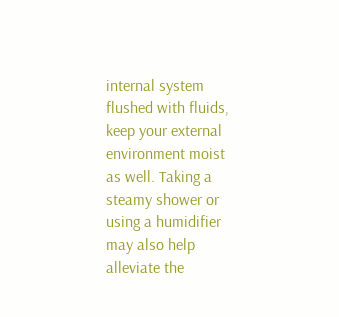internal system flushed with fluids, keep your external environment moist as well. Taking a steamy shower or using a humidifier may also help alleviate the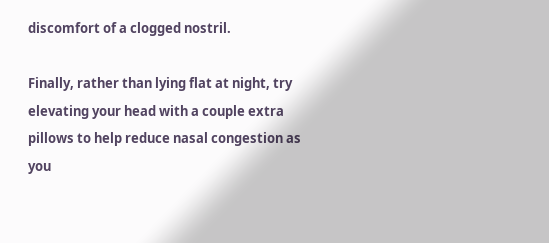discomfort of a clogged nostril.

Finally, rather than lying flat at night, try elevating your head with a couple extra pillows to help reduce nasal congestion as you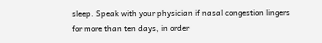sleep. Speak with your physician if nasal congestion lingers for more than ten days, in order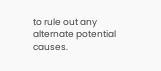to rule out any alternate potential causes.